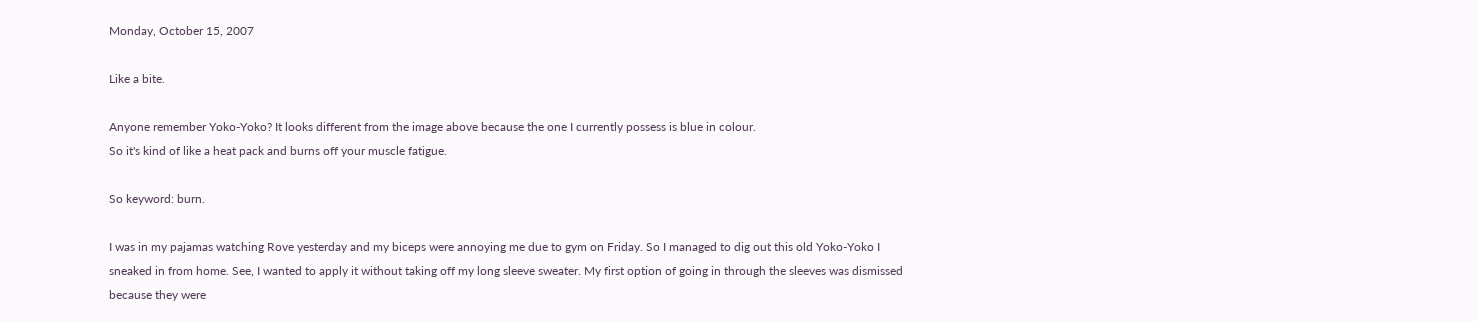Monday, October 15, 2007

Like a bite.

Anyone remember Yoko-Yoko? It looks different from the image above because the one I currently possess is blue in colour.
So it's kind of like a heat pack and burns off your muscle fatigue.

So keyword: burn.

I was in my pajamas watching Rove yesterday and my biceps were annoying me due to gym on Friday. So I managed to dig out this old Yoko-Yoko I sneaked in from home. See, I wanted to apply it without taking off my long sleeve sweater. My first option of going in through the sleeves was dismissed because they were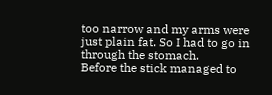too narrow and my arms were just plain fat. So I had to go in through the stomach.
Before the stick managed to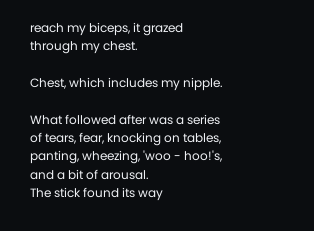reach my biceps, it grazed through my chest.

Chest, which includes my nipple.

What followed after was a series of tears, fear, knocking on tables, panting, wheezing, 'woo - hoo!'s, and a bit of arousal.
The stick found its way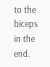to the biceps in the end.